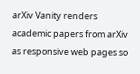arXiv Vanity renders academic papers from arXiv as responsive web pages so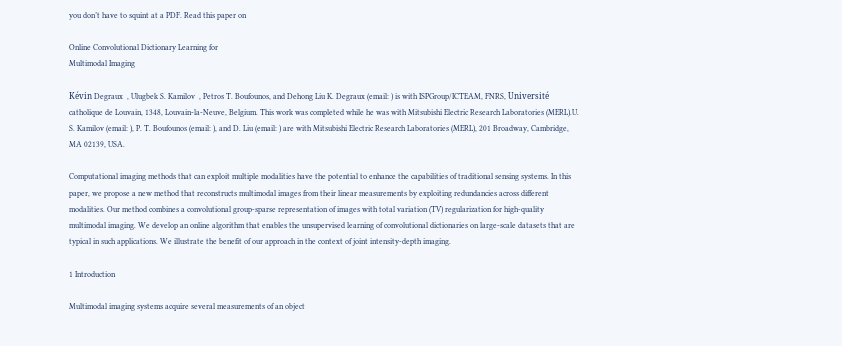you don’t have to squint at a PDF. Read this paper on

Online Convolutional Dictionary Learning for
Multimodal Imaging

Kévin Degraux  , Ulugbek S. Kamilov  , Petros T. Boufounos, and Dehong Liu K. Degraux (email: ) is with ISPGroup/ICTEAM, FNRS, Université catholique de Louvain, 1348, Louvain-la-Neuve, Belgium. This work was completed while he was with Mitsubishi Electric Research Laboratories (MERL).U. S. Kamilov (email: ), P. T. Boufounos (email: ), and D. Liu (email: ) are with Mitsubishi Electric Research Laboratories (MERL), 201 Broadway, Cambridge, MA 02139, USA.

Computational imaging methods that can exploit multiple modalities have the potential to enhance the capabilities of traditional sensing systems. In this paper, we propose a new method that reconstructs multimodal images from their linear measurements by exploiting redundancies across different modalities. Our method combines a convolutional group-sparse representation of images with total variation (TV) regularization for high-quality multimodal imaging. We develop an online algorithm that enables the unsupervised learning of convolutional dictionaries on large-scale datasets that are typical in such applications. We illustrate the benefit of our approach in the context of joint intensity-depth imaging.

1 Introduction

Multimodal imaging systems acquire several measurements of an object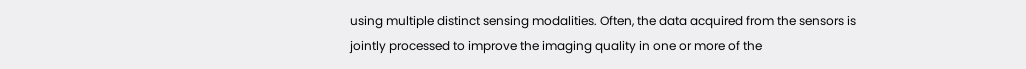using multiple distinct sensing modalities. Often, the data acquired from the sensors is jointly processed to improve the imaging quality in one or more of the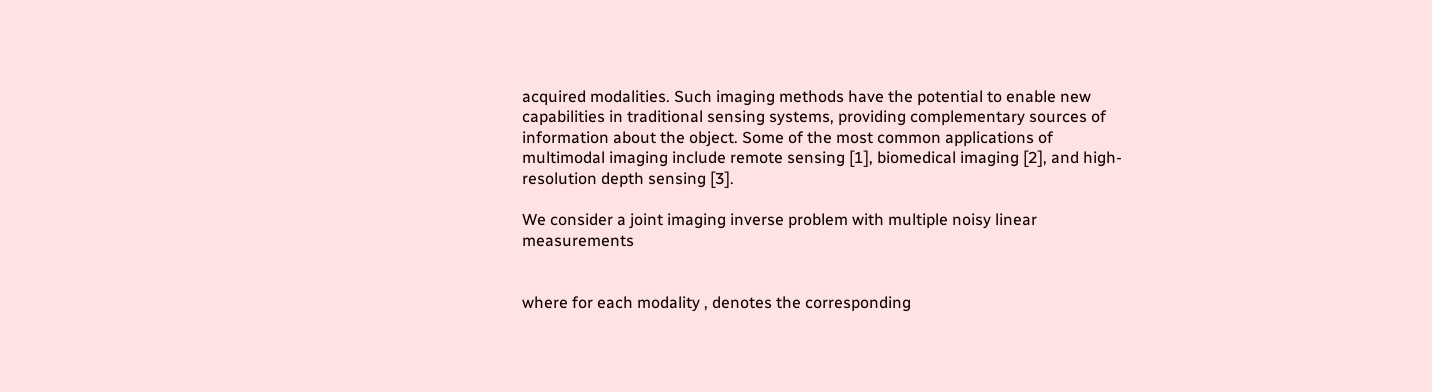acquired modalities. Such imaging methods have the potential to enable new capabilities in traditional sensing systems, providing complementary sources of information about the object. Some of the most common applications of multimodal imaging include remote sensing [1], biomedical imaging [2], and high-resolution depth sensing [3].

We consider a joint imaging inverse problem with multiple noisy linear measurements


where for each modality , denotes the corresponding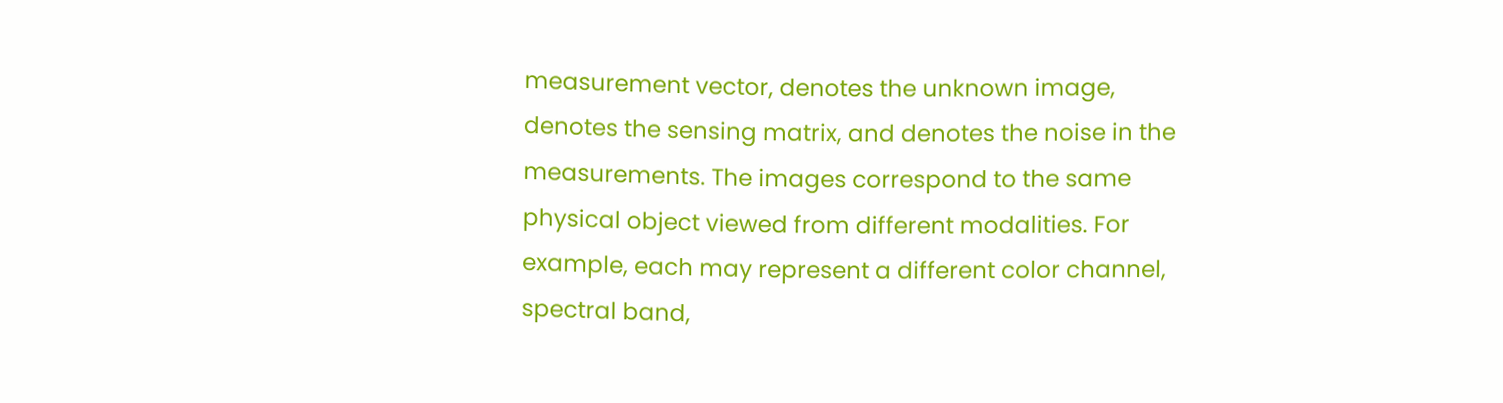measurement vector, denotes the unknown image, denotes the sensing matrix, and denotes the noise in the measurements. The images correspond to the same physical object viewed from different modalities. For example, each may represent a different color channel, spectral band,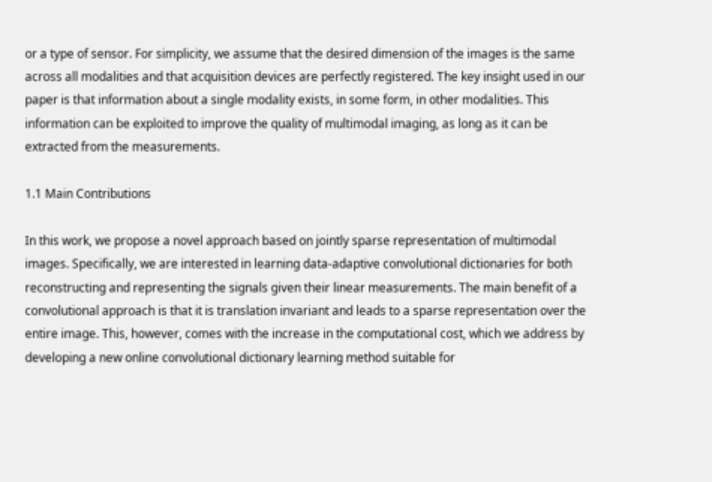or a type of sensor. For simplicity, we assume that the desired dimension of the images is the same across all modalities and that acquisition devices are perfectly registered. The key insight used in our paper is that information about a single modality exists, in some form, in other modalities. This information can be exploited to improve the quality of multimodal imaging, as long as it can be extracted from the measurements.

1.1 Main Contributions

In this work, we propose a novel approach based on jointly sparse representation of multimodal images. Specifically, we are interested in learning data-adaptive convolutional dictionaries for both reconstructing and representing the signals given their linear measurements. The main benefit of a convolutional approach is that it is translation invariant and leads to a sparse representation over the entire image. This, however, comes with the increase in the computational cost, which we address by developing a new online convolutional dictionary learning method suitable for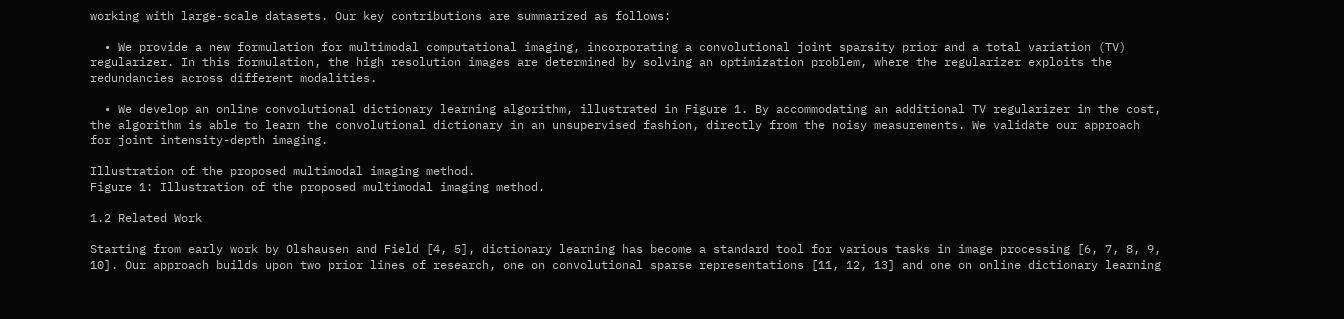working with large-scale datasets. Our key contributions are summarized as follows:

  • We provide a new formulation for multimodal computational imaging, incorporating a convolutional joint sparsity prior and a total variation (TV) regularizer. In this formulation, the high resolution images are determined by solving an optimization problem, where the regularizer exploits the redundancies across different modalities.

  • We develop an online convolutional dictionary learning algorithm, illustrated in Figure 1. By accommodating an additional TV regularizer in the cost, the algorithm is able to learn the convolutional dictionary in an unsupervised fashion, directly from the noisy measurements. We validate our approach for joint intensity-depth imaging.

Illustration of the proposed multimodal imaging method.
Figure 1: Illustration of the proposed multimodal imaging method.

1.2 Related Work

Starting from early work by Olshausen and Field [4, 5], dictionary learning has become a standard tool for various tasks in image processing [6, 7, 8, 9, 10]. Our approach builds upon two prior lines of research, one on convolutional sparse representations [11, 12, 13] and one on online dictionary learning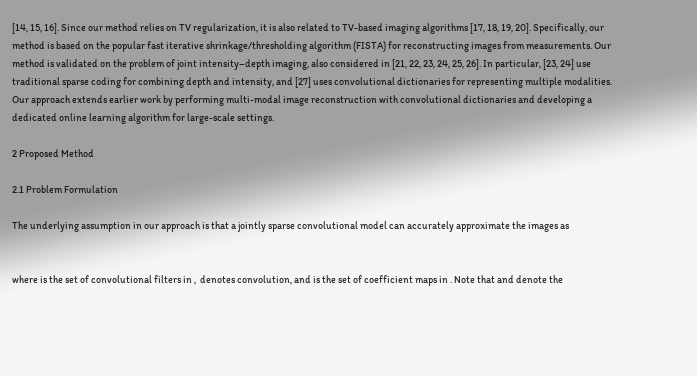[14, 15, 16]. Since our method relies on TV regularization, it is also related to TV-based imaging algorithms [17, 18, 19, 20]. Specifically, our method is based on the popular fast iterative shrinkage/thresholding algorithm (FISTA) for reconstructing images from measurements. Our method is validated on the problem of joint intensity–depth imaging, also considered in [21, 22, 23, 24, 25, 26]. In particular, [23, 24] use traditional sparse coding for combining depth and intensity, and [27] uses convolutional dictionaries for representing multiple modalities. Our approach extends earlier work by performing multi-modal image reconstruction with convolutional dictionaries and developing a dedicated online learning algorithm for large-scale settings.

2 Proposed Method

2.1 Problem Formulation

The underlying assumption in our approach is that a jointly sparse convolutional model can accurately approximate the images as


where is the set of convolutional filters in ,  denotes convolution, and is the set of coefficient maps in . Note that and denote the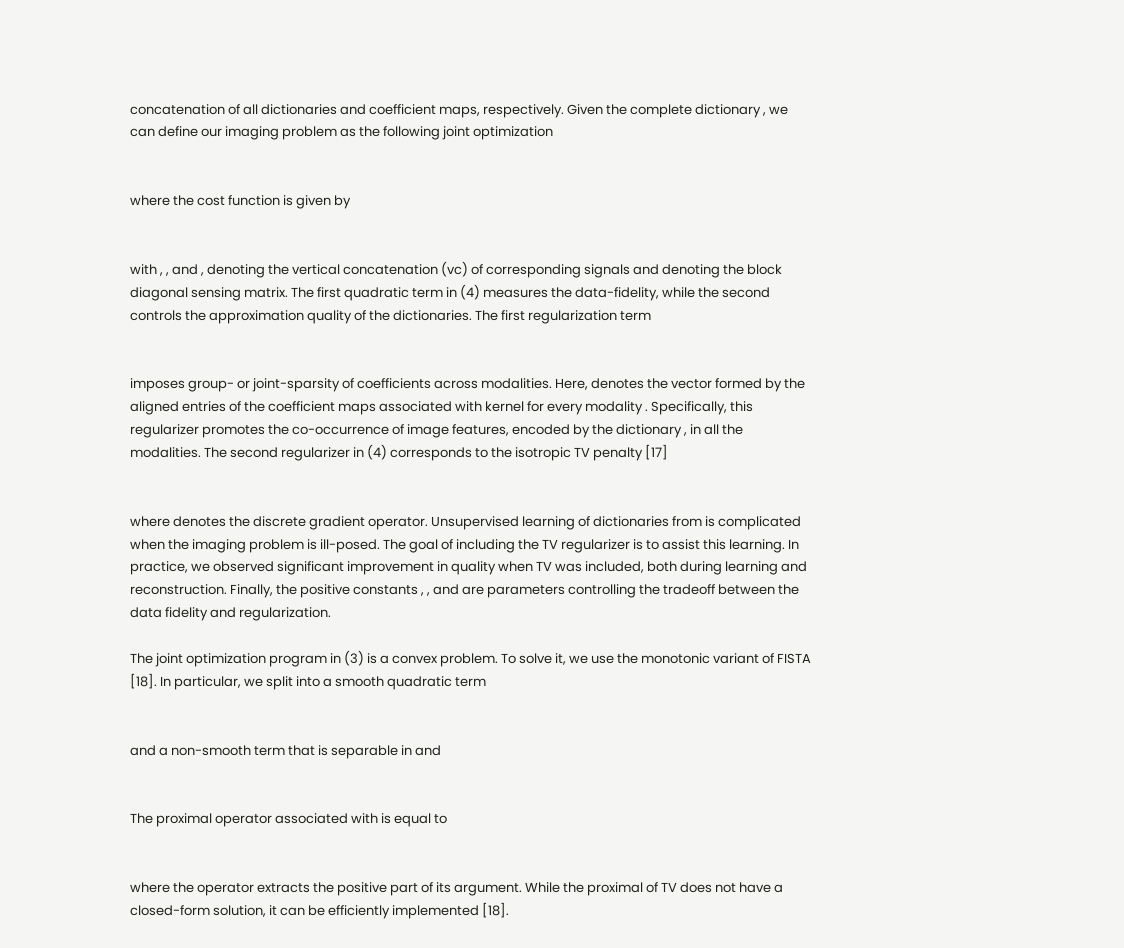concatenation of all dictionaries and coefficient maps, respectively. Given the complete dictionary , we can define our imaging problem as the following joint optimization


where the cost function is given by


with , , and , denoting the vertical concatenation (vc) of corresponding signals and denoting the block diagonal sensing matrix. The first quadratic term in (4) measures the data-fidelity, while the second controls the approximation quality of the dictionaries. The first regularization term


imposes group- or joint-sparsity of coefficients across modalities. Here, denotes the vector formed by the aligned entries of the coefficient maps associated with kernel for every modality . Specifically, this regularizer promotes the co-occurrence of image features, encoded by the dictionary , in all the modalities. The second regularizer in (4) corresponds to the isotropic TV penalty [17]


where denotes the discrete gradient operator. Unsupervised learning of dictionaries from is complicated when the imaging problem is ill-posed. The goal of including the TV regularizer is to assist this learning. In practice, we observed significant improvement in quality when TV was included, both during learning and reconstruction. Finally, the positive constants , , and are parameters controlling the tradeoff between the data fidelity and regularization.

The joint optimization program in (3) is a convex problem. To solve it, we use the monotonic variant of FISTA [18]. In particular, we split into a smooth quadratic term


and a non-smooth term that is separable in and


The proximal operator associated with is equal to


where the operator extracts the positive part of its argument. While the proximal of TV does not have a closed-form solution, it can be efficiently implemented [18].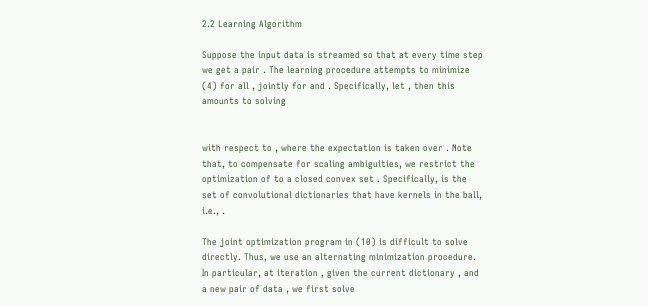2.2 Learning Algorithm

Suppose the input data is streamed so that at every time step we get a pair . The learning procedure attempts to minimize (4) for all , jointly for and . Specifically, let , then this amounts to solving


with respect to , where the expectation is taken over . Note that, to compensate for scaling ambiguities, we restrict the optimization of to a closed convex set . Specifically, is the set of convolutional dictionaries that have kernels in the ball, i.e., .

The joint optimization program in (10) is difficult to solve directly. Thus, we use an alternating minimization procedure. In particular, at iteration , given the current dictionary , and a new pair of data , we first solve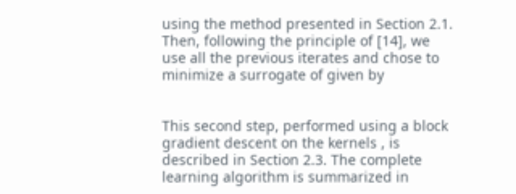using the method presented in Section 2.1. Then, following the principle of [14], we use all the previous iterates and chose to minimize a surrogate of given by


This second step, performed using a block gradient descent on the kernels , is described in Section 2.3. The complete learning algorithm is summarized in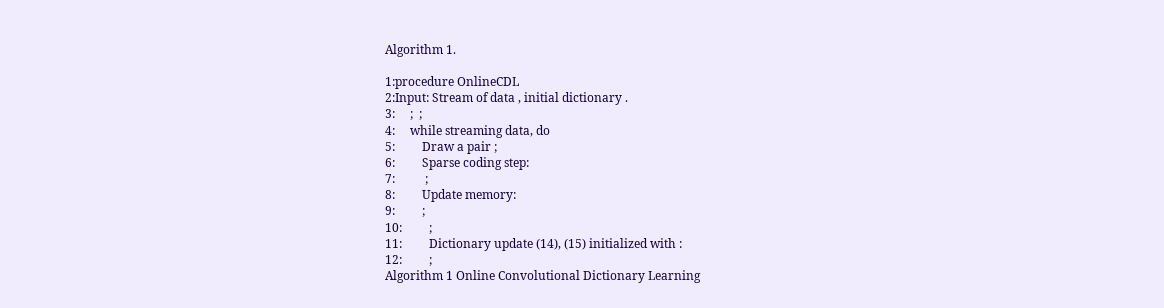Algorithm 1.

1:procedure OnlineCDL
2:Input: Stream of data , initial dictionary .
3:     ;  ;
4:     while streaming data, do
5:         Draw a pair ;
6:         Sparse coding step:
7:          ;
8:         Update memory:
9:         ;
10:         ;
11:         Dictionary update (14), (15) initialized with :
12:         ;
Algorithm 1 Online Convolutional Dictionary Learning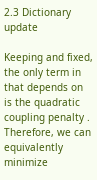2.3 Dictionary update

Keeping and fixed, the only term in that depends on is the quadratic coupling penalty . Therefore, we can equivalently minimize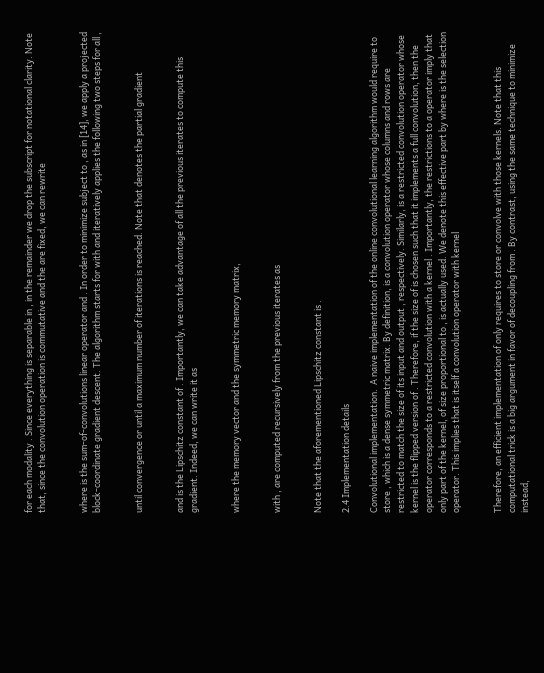for each modality . Since everything is separable in , in the remainder we drop the subscript for notational clarity. Note that, since the convolution operation is commutative and the are fixed, we can rewrite


where is the sum-of-convolutions linear operator and . In order to minimize subject to , as in [14], we apply a projected block-coordinate gradient descent. The algorithm starts for with and iteratively applies the following two steps for all ,


until convergence or until a maximum number of iterations is reached. Note that denotes the partial gradient


and is the Lipschitz constant of . Importantly, we can take advantage of all the previous iterates to compute this gradient. Indeed, we can write it as


where the memory vector and the symmetric memory matrix,


with , are computed recursively from the previous iterates as


Note that the aforementioned Lipschitz constant is .

2.4 Implementation details

Convolutional implementation.  A naive implementation of the online convolutional learning algorithm would require to store , which is a dense symmetric matrix. By definition, is a convolution operator whose columns and rows are restricted to match the size of its input and output , respectively. Similarly, is a restricted convolution operator whose kernel is the flipped version of . Therefore, if the size of is chosen such that it implements a full convolution, then the operator corresponds to a restricted convolution with a kernel . Importantly, the restrictions to a operator imply that only part of the kernel, of size proportional to , is actually used. We denote this effective part by where is the selection operator. This implies that is itself a convolution operator with kernel


Therefore, an efficient implementation of only requires to store or convolve with those kernels. Note that this computational trick is a big argument in favor of decoupling from . By contrast, using the same technique to minimize instead,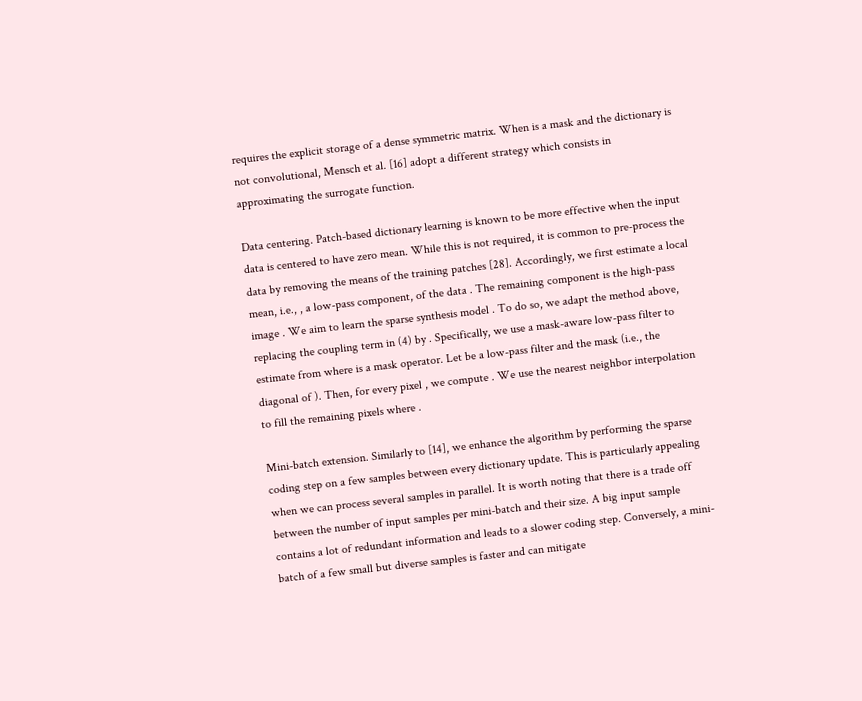requires the explicit storage of a dense symmetric matrix. When is a mask and the dictionary is not convolutional, Mensch et al. [16] adopt a different strategy which consists in approximating the surrogate function.

Data centering. Patch-based dictionary learning is known to be more effective when the input data is centered to have zero mean. While this is not required, it is common to pre-process the data by removing the means of the training patches [28]. Accordingly, we first estimate a local mean, i.e., , a low-pass component, of the data . The remaining component is the high-pass image . We aim to learn the sparse synthesis model . To do so, we adapt the method above, replacing the coupling term in (4) by . Specifically, we use a mask-aware low-pass filter to estimate from where is a mask operator. Let be a low-pass filter and the mask (i.e., the diagonal of ). Then, for every pixel , we compute . We use the nearest neighbor interpolation to fill the remaining pixels where .

Mini-batch extension. Similarly to [14], we enhance the algorithm by performing the sparse coding step on a few samples between every dictionary update. This is particularly appealing when we can process several samples in parallel. It is worth noting that there is a trade off between the number of input samples per mini-batch and their size. A big input sample contains a lot of redundant information and leads to a slower coding step. Conversely, a mini-batch of a few small but diverse samples is faster and can mitigate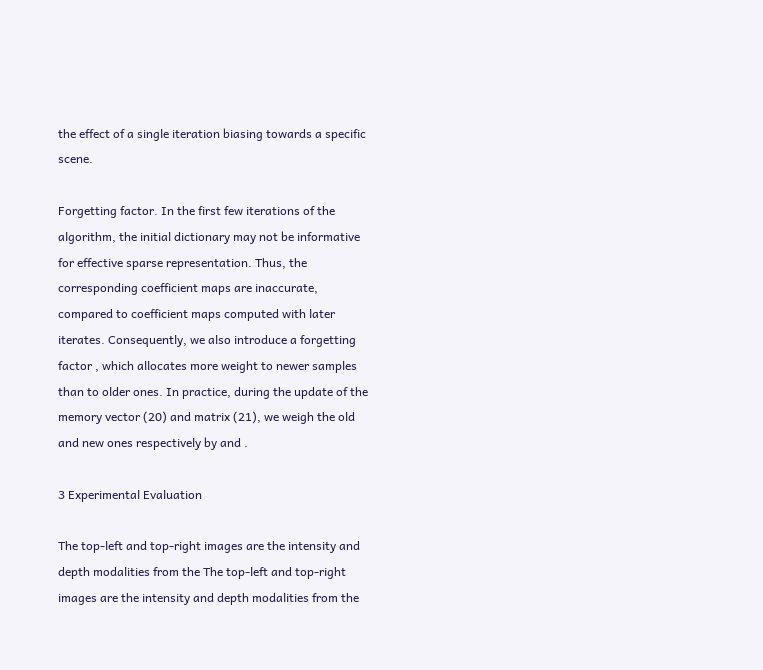the effect of a single iteration biasing towards a specific scene.

Forgetting factor. In the first few iterations of the algorithm, the initial dictionary may not be informative for effective sparse representation. Thus, the corresponding coefficient maps are inaccurate, compared to coefficient maps computed with later iterates. Consequently, we also introduce a forgetting factor , which allocates more weight to newer samples than to older ones. In practice, during the update of the memory vector (20) and matrix (21), we weigh the old and new ones respectively by and .

3 Experimental Evaluation

The top-left and top-right images are the intensity and depth modalities from the The top-left and top-right images are the intensity and depth modalities from the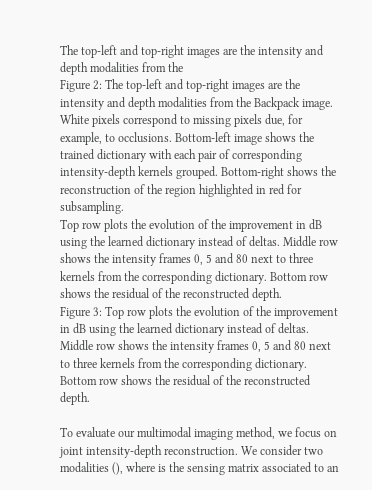The top-left and top-right images are the intensity and depth modalities from the
Figure 2: The top-left and top-right images are the intensity and depth modalities from the Backpack image. White pixels correspond to missing pixels due, for example, to occlusions. Bottom-left image shows the trained dictionary with each pair of corresponding intensity-depth kernels grouped. Bottom-right shows the reconstruction of the region highlighted in red for subsampling.
Top row plots the evolution of the improvement in dB using the learned dictionary instead of deltas. Middle row shows the intensity frames 0, 5 and 80 next to three kernels from the corresponding dictionary. Bottom row shows the residual of the reconstructed depth.
Figure 3: Top row plots the evolution of the improvement in dB using the learned dictionary instead of deltas. Middle row shows the intensity frames 0, 5 and 80 next to three kernels from the corresponding dictionary. Bottom row shows the residual of the reconstructed depth.

To evaluate our multimodal imaging method, we focus on joint intensity-depth reconstruction. We consider two modalities (), where is the sensing matrix associated to an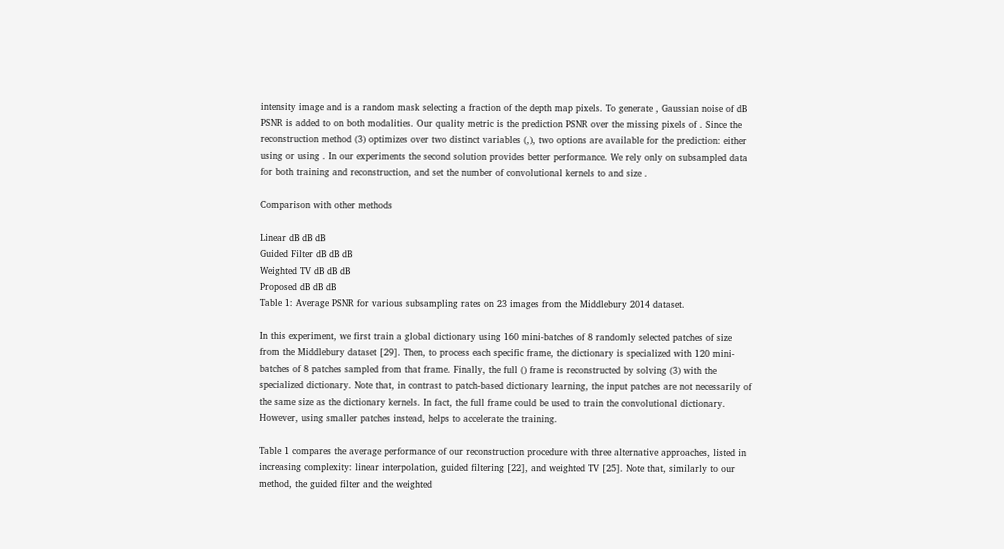intensity image and is a random mask selecting a fraction of the depth map pixels. To generate , Gaussian noise of dB PSNR is added to on both modalities. Our quality metric is the prediction PSNR over the missing pixels of . Since the reconstruction method (3) optimizes over two distinct variables (,), two options are available for the prediction: either using or using . In our experiments the second solution provides better performance. We rely only on subsampled data for both training and reconstruction, and set the number of convolutional kernels to and size .

Comparison with other methods

Linear dB dB dB
Guided Filter dB dB dB
Weighted TV dB dB dB
Proposed dB dB dB
Table 1: Average PSNR for various subsampling rates on 23 images from the Middlebury 2014 dataset.

In this experiment, we first train a global dictionary using 160 mini-batches of 8 randomly selected patches of size from the Middlebury dataset [29]. Then, to process each specific frame, the dictionary is specialized with 120 mini-batches of 8 patches sampled from that frame. Finally, the full () frame is reconstructed by solving (3) with the specialized dictionary. Note that, in contrast to patch-based dictionary learning, the input patches are not necessarily of the same size as the dictionary kernels. In fact, the full frame could be used to train the convolutional dictionary. However, using smaller patches instead, helps to accelerate the training.

Table 1 compares the average performance of our reconstruction procedure with three alternative approaches, listed in increasing complexity: linear interpolation, guided filtering [22], and weighted TV [25]. Note that, similarly to our method, the guided filter and the weighted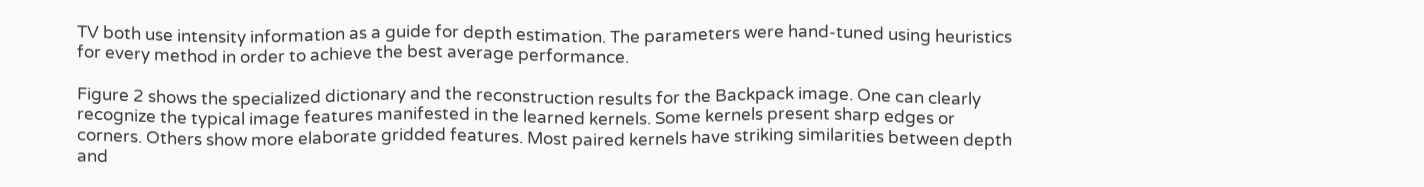TV both use intensity information as a guide for depth estimation. The parameters were hand-tuned using heuristics for every method in order to achieve the best average performance.

Figure 2 shows the specialized dictionary and the reconstruction results for the Backpack image. One can clearly recognize the typical image features manifested in the learned kernels. Some kernels present sharp edges or corners. Others show more elaborate gridded features. Most paired kernels have striking similarities between depth and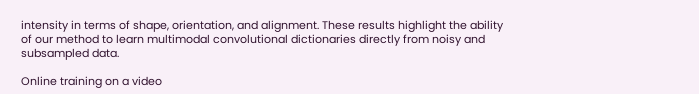intensity in terms of shape, orientation, and alignment. These results highlight the ability of our method to learn multimodal convolutional dictionaries directly from noisy and subsampled data.

Online training on a video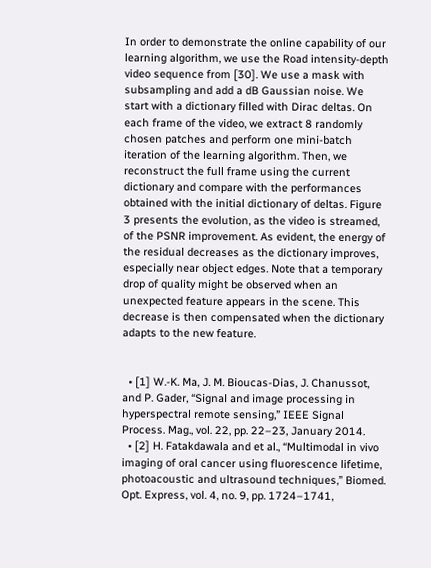In order to demonstrate the online capability of our learning algorithm, we use the Road intensity-depth video sequence from [30]. We use a mask with subsampling and add a dB Gaussian noise. We start with a dictionary filled with Dirac deltas. On each frame of the video, we extract 8 randomly chosen patches and perform one mini-batch iteration of the learning algorithm. Then, we reconstruct the full frame using the current dictionary and compare with the performances obtained with the initial dictionary of deltas. Figure 3 presents the evolution, as the video is streamed, of the PSNR improvement. As evident, the energy of the residual decreases as the dictionary improves, especially near object edges. Note that a temporary drop of quality might be observed when an unexpected feature appears in the scene. This decrease is then compensated when the dictionary adapts to the new feature.


  • [1] W.-K. Ma, J. M. Bioucas-Dias, J. Chanussot, and P. Gader, “Signal and image processing in hyperspectral remote sensing,” IEEE Signal Process. Mag., vol. 22, pp. 22–23, January 2014.
  • [2] H. Fatakdawala and et al., “Multimodal in vivo imaging of oral cancer using fluorescence lifetime, photoacoustic and ultrasound techniques,” Biomed. Opt. Express, vol. 4, no. 9, pp. 1724–1741,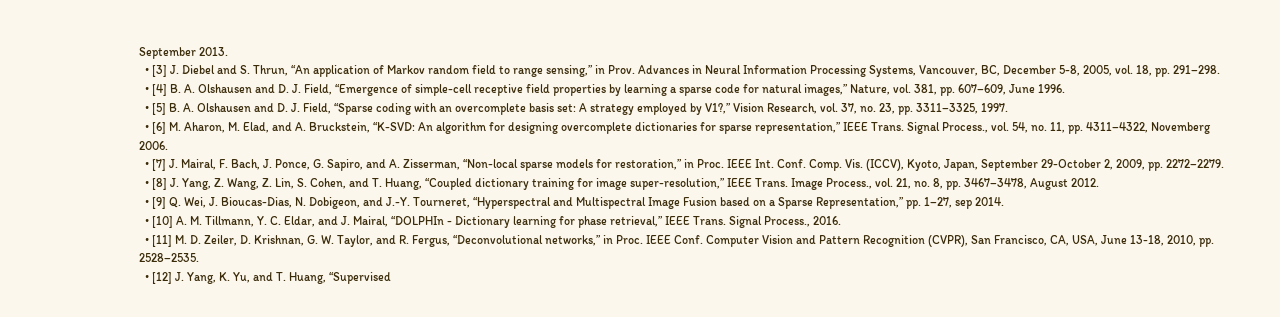September 2013.
  • [3] J. Diebel and S. Thrun, “An application of Markov random field to range sensing,” in Prov. Advances in Neural Information Processing Systems, Vancouver, BC, December 5-8, 2005, vol. 18, pp. 291–298.
  • [4] B. A. Olshausen and D. J. Field, “Emergence of simple-cell receptive field properties by learning a sparse code for natural images,” Nature, vol. 381, pp. 607–609, June 1996.
  • [5] B. A. Olshausen and D. J. Field, “Sparse coding with an overcomplete basis set: A strategy employed by V1?,” Vision Research, vol. 37, no. 23, pp. 3311–3325, 1997.
  • [6] M. Aharon, M. Elad, and A. Bruckstein, “K-SVD: An algorithm for designing overcomplete dictionaries for sparse representation,” IEEE Trans. Signal Process., vol. 54, no. 11, pp. 4311–4322, Novemberg 2006.
  • [7] J. Mairal, F. Bach, J. Ponce, G. Sapiro, and A. Zisserman, “Non-local sparse models for restoration,” in Proc. IEEE Int. Conf. Comp. Vis. (ICCV), Kyoto, Japan, September 29-October 2, 2009, pp. 2272–2279.
  • [8] J. Yang, Z. Wang, Z. Lin, S. Cohen, and T. Huang, “Coupled dictionary training for image super-resolution,” IEEE Trans. Image Process., vol. 21, no. 8, pp. 3467–3478, August 2012.
  • [9] Q. Wei, J. Bioucas-Dias, N. Dobigeon, and J.-Y. Tourneret, “Hyperspectral and Multispectral Image Fusion based on a Sparse Representation,” pp. 1–27, sep 2014.
  • [10] A. M. Tillmann, Y. C. Eldar, and J. Mairal, “DOLPHIn - Dictionary learning for phase retrieval,” IEEE Trans. Signal Process., 2016.
  • [11] M. D. Zeiler, D. Krishnan, G. W. Taylor, and R. Fergus, “Deconvolutional networks,” in Proc. IEEE Conf. Computer Vision and Pattern Recognition (CVPR), San Francisco, CA, USA, June 13-18, 2010, pp. 2528–2535.
  • [12] J. Yang, K. Yu, and T. Huang, “Supervised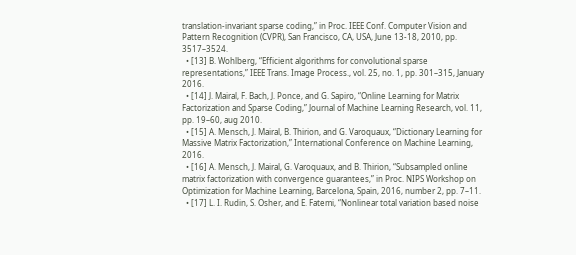translation-invariant sparse coding,” in Proc. IEEE Conf. Computer Vision and Pattern Recognition (CVPR), San Francisco, CA, USA, June 13-18, 2010, pp. 3517–3524.
  • [13] B. Wohlberg, “Efficient algorithms for convolutional sparse representations,” IEEE Trans. Image Process., vol. 25, no. 1, pp. 301–315, January 2016.
  • [14] J. Mairal, F. Bach, J. Ponce, and G. Sapiro, “Online Learning for Matrix Factorization and Sparse Coding,” Journal of Machine Learning Research, vol. 11, pp. 19–60, aug 2010.
  • [15] A. Mensch, J. Mairal, B. Thirion, and G. Varoquaux, “Dictionary Learning for Massive Matrix Factorization,” International Conference on Machine Learning, 2016.
  • [16] A. Mensch, J. Mairal, G. Varoquaux, and B. Thirion, “Subsampled online matrix factorization with convergence guarantees,” in Proc. NIPS Workshop on Optimization for Machine Learning, Barcelona, Spain, 2016, number 2, pp. 7–11.
  • [17] L. I. Rudin, S. Osher, and E. Fatemi, “Nonlinear total variation based noise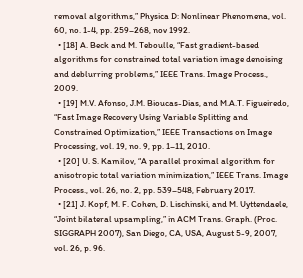removal algorithms,” Physica D: Nonlinear Phenomena, vol. 60, no. 1-4, pp. 259–268, nov 1992.
  • [18] A. Beck and M. Teboulle, “Fast gradient-based algorithms for constrained total variation image denoising and deblurring problems,” IEEE Trans. Image Process., 2009.
  • [19] M.V. Afonso, J.M. Bioucas-Dias, and M.A.T. Figueiredo, “Fast Image Recovery Using Variable Splitting and Constrained Optimization,” IEEE Transactions on Image Processing, vol. 19, no. 9, pp. 1–11, 2010.
  • [20] U. S. Kamilov, “A parallel proximal algorithm for anisotropic total variation minimization,” IEEE Trans. Image Process., vol. 26, no. 2, pp. 539–548, February 2017.
  • [21] J. Kopf, M. F. Cohen, D. Lischinski, and M. Uyttendaele, “Joint bilateral upsampling,” in ACM Trans. Graph. (Proc. SIGGRAPH 2007), San Diego, CA, USA, August 5-9, 2007, vol. 26, p. 96.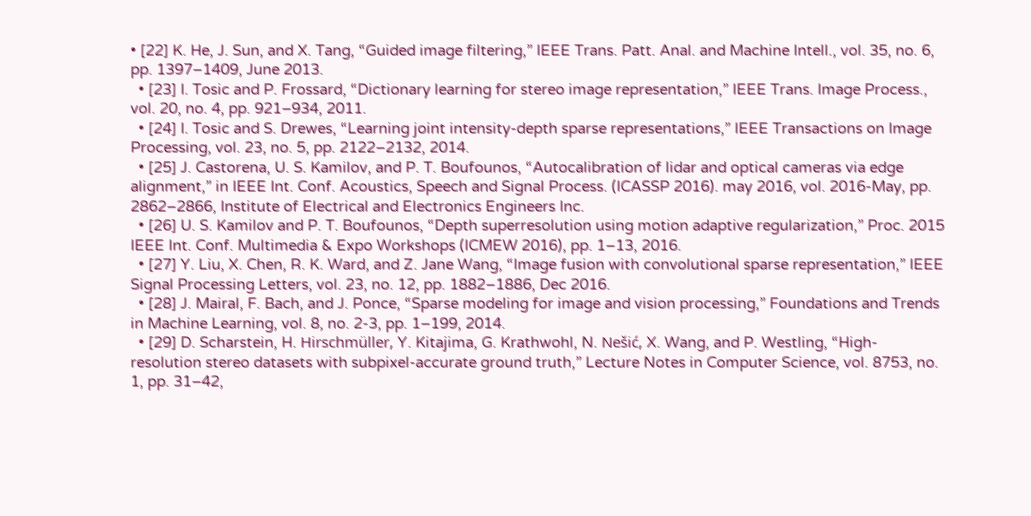• [22] K. He, J. Sun, and X. Tang, “Guided image filtering,” IEEE Trans. Patt. Anal. and Machine Intell., vol. 35, no. 6, pp. 1397–1409, June 2013.
  • [23] I. Tosic and P. Frossard, “Dictionary learning for stereo image representation,” IEEE Trans. Image Process., vol. 20, no. 4, pp. 921–934, 2011.
  • [24] I. Tosic and S. Drewes, “Learning joint intensity-depth sparse representations,” IEEE Transactions on Image Processing, vol. 23, no. 5, pp. 2122–2132, 2014.
  • [25] J. Castorena, U. S. Kamilov, and P. T. Boufounos, “Autocalibration of lidar and optical cameras via edge alignment,” in IEEE Int. Conf. Acoustics, Speech and Signal Process. (ICASSP 2016). may 2016, vol. 2016-May, pp. 2862–2866, Institute of Electrical and Electronics Engineers Inc.
  • [26] U. S. Kamilov and P. T. Boufounos, “Depth superresolution using motion adaptive regularization,” Proc. 2015 IEEE Int. Conf. Multimedia & Expo Workshops (ICMEW 2016), pp. 1–13, 2016.
  • [27] Y. Liu, X. Chen, R. K. Ward, and Z. Jane Wang, “Image fusion with convolutional sparse representation,” IEEE Signal Processing Letters, vol. 23, no. 12, pp. 1882–1886, Dec 2016.
  • [28] J. Mairal, F. Bach, and J. Ponce, “Sparse modeling for image and vision processing,” Foundations and Trends in Machine Learning, vol. 8, no. 2-3, pp. 1–199, 2014.
  • [29] D. Scharstein, H. Hirschmüller, Y. Kitajima, G. Krathwohl, N. Nešić, X. Wang, and P. Westling, “High-resolution stereo datasets with subpixel-accurate ground truth,” Lecture Notes in Computer Science, vol. 8753, no. 1, pp. 31–42,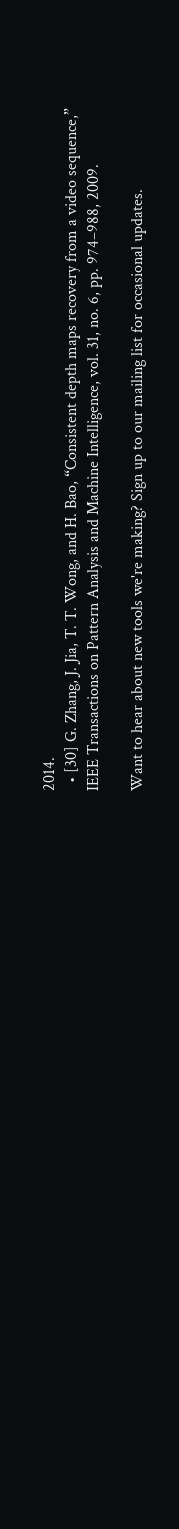2014.
  • [30] G. Zhang, J. Jia, T. T. Wong, and H. Bao, “Consistent depth maps recovery from a video sequence,” IEEE Transactions on Pattern Analysis and Machine Intelligence, vol. 31, no. 6, pp. 974–988, 2009.

Want to hear about new tools we're making? Sign up to our mailing list for occasional updates.